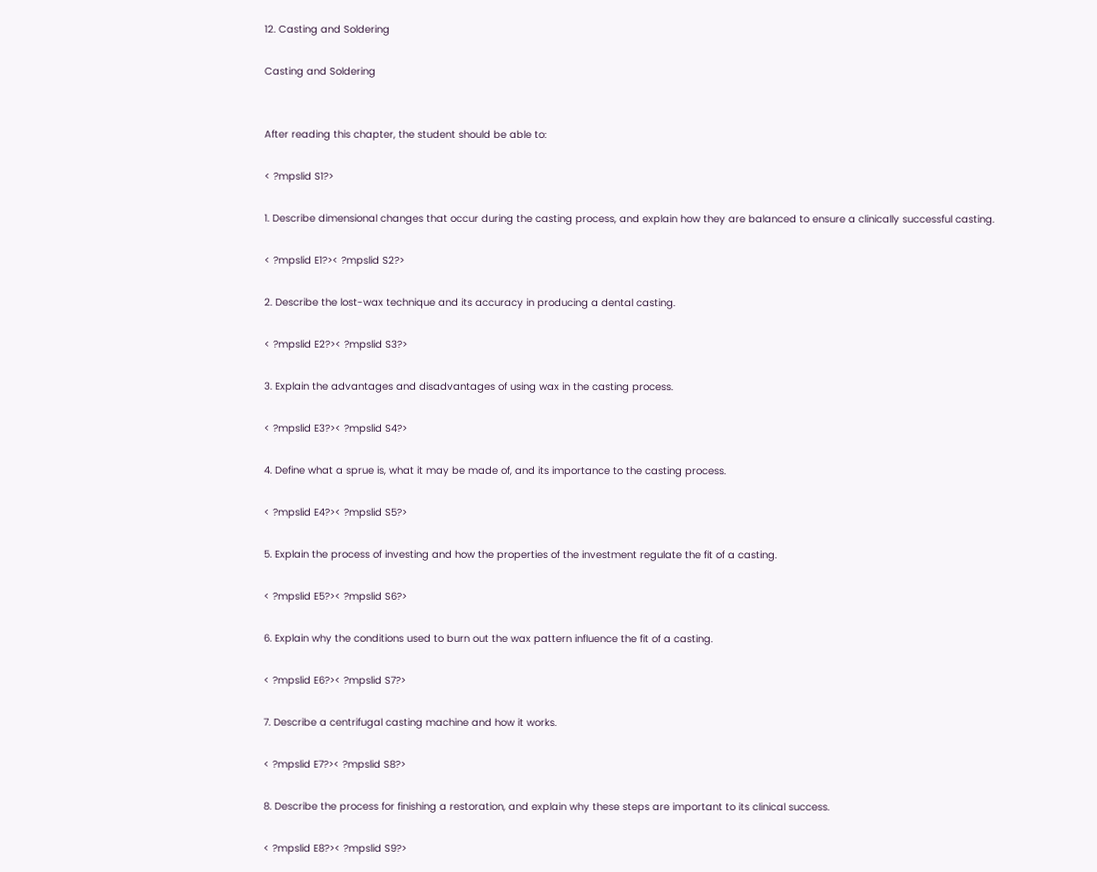12. Casting and Soldering

Casting and Soldering


After reading this chapter, the student should be able to:

< ?mpslid S1?>

1. Describe dimensional changes that occur during the casting process, and explain how they are balanced to ensure a clinically successful casting.

< ?mpslid E1?>< ?mpslid S2?>

2. Describe the lost-wax technique and its accuracy in producing a dental casting.

< ?mpslid E2?>< ?mpslid S3?>

3. Explain the advantages and disadvantages of using wax in the casting process.

< ?mpslid E3?>< ?mpslid S4?>

4. Define what a sprue is, what it may be made of, and its importance to the casting process.

< ?mpslid E4?>< ?mpslid S5?>

5. Explain the process of investing and how the properties of the investment regulate the fit of a casting.

< ?mpslid E5?>< ?mpslid S6?>

6. Explain why the conditions used to burn out the wax pattern influence the fit of a casting.

< ?mpslid E6?>< ?mpslid S7?>

7. Describe a centrifugal casting machine and how it works.

< ?mpslid E7?>< ?mpslid S8?>

8. Describe the process for finishing a restoration, and explain why these steps are important to its clinical success.

< ?mpslid E8?>< ?mpslid S9?>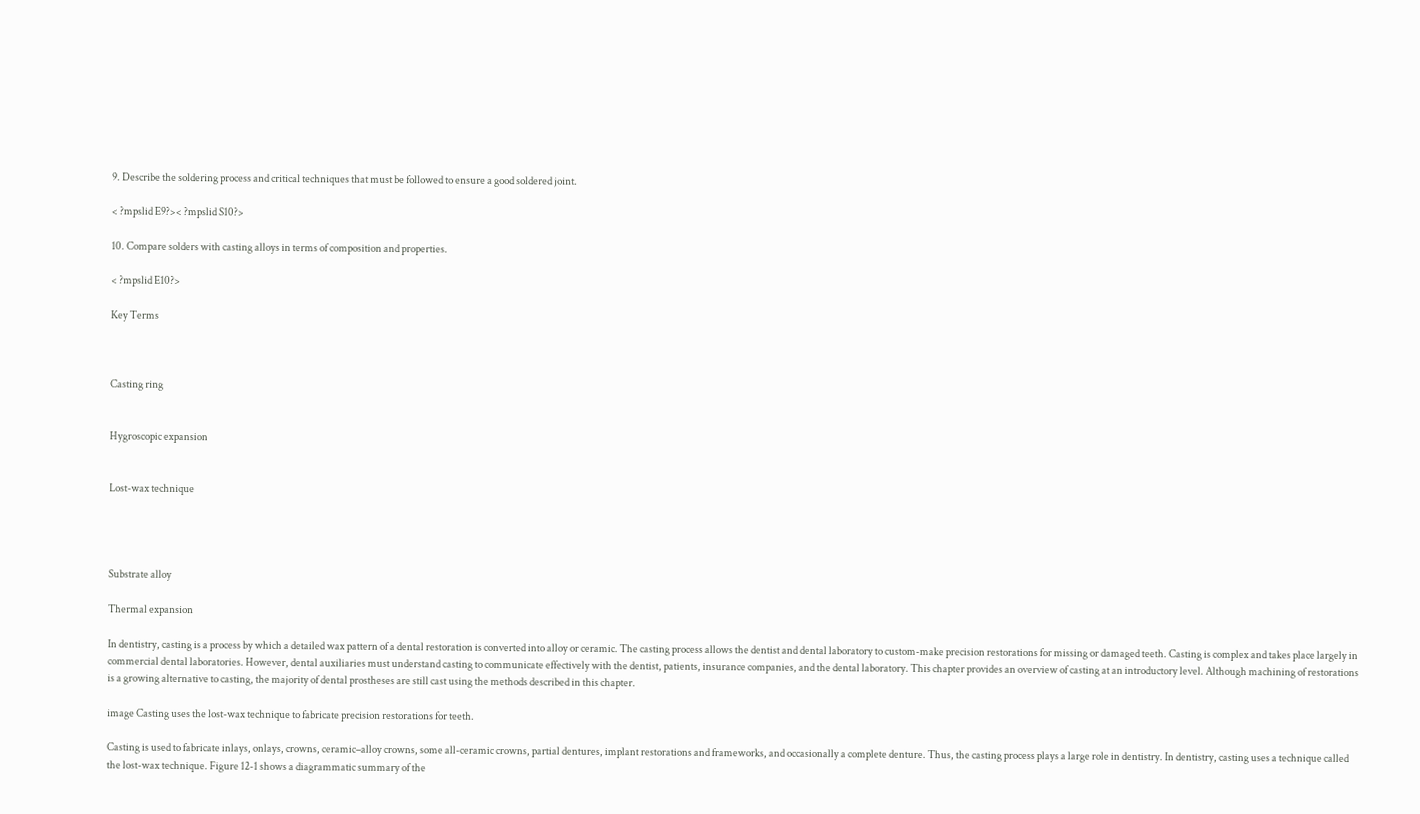9. Describe the soldering process and critical techniques that must be followed to ensure a good soldered joint.

< ?mpslid E9?>< ?mpslid S10?>

10. Compare solders with casting alloys in terms of composition and properties.

< ?mpslid E10?>

Key Terms



Casting ring


Hygroscopic expansion


Lost-wax technique




Substrate alloy

Thermal expansion

In dentistry, casting is a process by which a detailed wax pattern of a dental restoration is converted into alloy or ceramic. The casting process allows the dentist and dental laboratory to custom-make precision restorations for missing or damaged teeth. Casting is complex and takes place largely in commercial dental laboratories. However, dental auxiliaries must understand casting to communicate effectively with the dentist, patients, insurance companies, and the dental laboratory. This chapter provides an overview of casting at an introductory level. Although machining of restorations is a growing alternative to casting, the majority of dental prostheses are still cast using the methods described in this chapter.

image Casting uses the lost-wax technique to fabricate precision restorations for teeth.

Casting is used to fabricate inlays, onlays, crowns, ceramic–alloy crowns, some all-ceramic crowns, partial dentures, implant restorations and frameworks, and occasionally a complete denture. Thus, the casting process plays a large role in dentistry. In dentistry, casting uses a technique called the lost-wax technique. Figure 12-1 shows a diagrammatic summary of the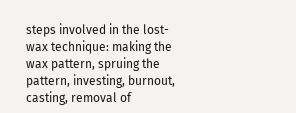steps involved in the lost-wax technique: making the wax pattern, spruing the pattern, investing, burnout, casting, removal of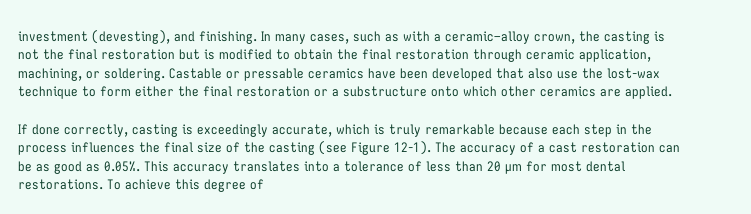investment (devesting), and finishing. In many cases, such as with a ceramic–alloy crown, the casting is not the final restoration but is modified to obtain the final restoration through ceramic application, machining, or soldering. Castable or pressable ceramics have been developed that also use the lost-wax technique to form either the final restoration or a substructure onto which other ceramics are applied.

If done correctly, casting is exceedingly accurate, which is truly remarkable because each step in the process influences the final size of the casting (see Figure 12-1). The accuracy of a cast restoration can be as good as 0.05%. This accuracy translates into a tolerance of less than 20 µm for most dental restorations. To achieve this degree of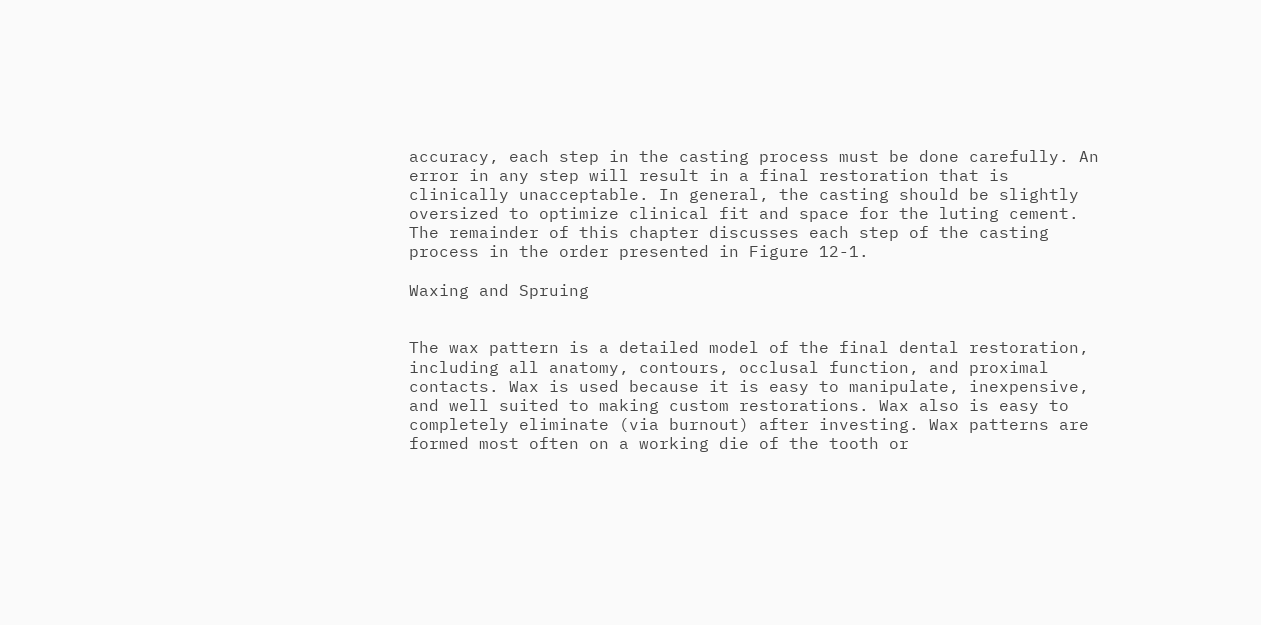accuracy, each step in the casting process must be done carefully. An error in any step will result in a final restoration that is clinically unacceptable. In general, the casting should be slightly oversized to optimize clinical fit and space for the luting cement. The remainder of this chapter discusses each step of the casting process in the order presented in Figure 12-1.

Waxing and Spruing


The wax pattern is a detailed model of the final dental restoration, including all anatomy, contours, occlusal function, and proximal contacts. Wax is used because it is easy to manipulate, inexpensive, and well suited to making custom restorations. Wax also is easy to completely eliminate (via burnout) after investing. Wax patterns are formed most often on a working die of the tooth or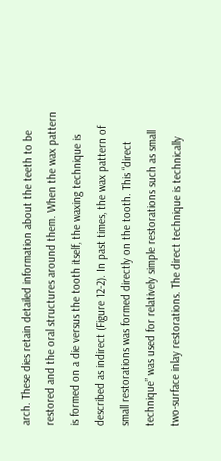arch. These dies retain detailed information about the teeth to be restored and the oral structures around them. When the wax pattern is formed on a die versus the tooth itself, the waxing technique is described as indirect (Figure 12-2). In past times, the wax pattern of small restorations was formed directly on the tooth. This “direct technique” was used for relatively simple restorations such as small two-surface inlay restorations. The direct technique is technically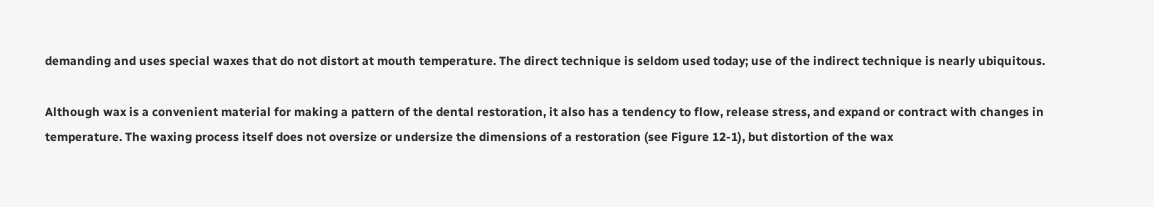demanding and uses special waxes that do not distort at mouth temperature. The direct technique is seldom used today; use of the indirect technique is nearly ubiquitous.

Although wax is a convenient material for making a pattern of the dental restoration, it also has a tendency to flow, release stress, and expand or contract with changes in temperature. The waxing process itself does not oversize or undersize the dimensions of a restoration (see Figure 12-1), but distortion of the wax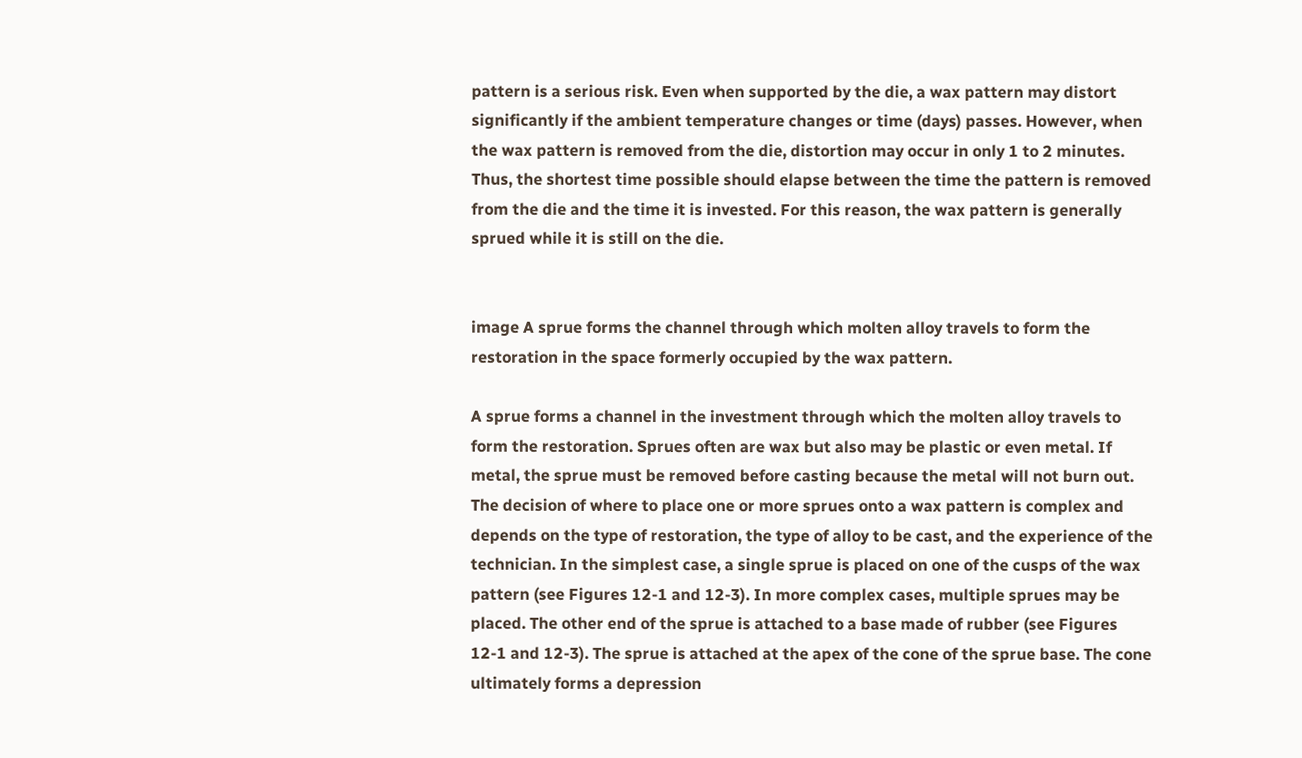pattern is a serious risk. Even when supported by the die, a wax pattern may distort significantly if the ambient temperature changes or time (days) passes. However, when the wax pattern is removed from the die, distortion may occur in only 1 to 2 minutes. Thus, the shortest time possible should elapse between the time the pattern is removed from the die and the time it is invested. For this reason, the wax pattern is generally sprued while it is still on the die.


image A sprue forms the channel through which molten alloy travels to form the restoration in the space formerly occupied by the wax pattern.

A sprue forms a channel in the investment through which the molten alloy travels to form the restoration. Sprues often are wax but also may be plastic or even metal. If metal, the sprue must be removed before casting because the metal will not burn out. The decision of where to place one or more sprues onto a wax pattern is complex and depends on the type of restoration, the type of alloy to be cast, and the experience of the technician. In the simplest case, a single sprue is placed on one of the cusps of the wax pattern (see Figures 12-1 and 12-3). In more complex cases, multiple sprues may be placed. The other end of the sprue is attached to a base made of rubber (see Figures 12-1 and 12-3). The sprue is attached at the apex of the cone of the sprue base. The cone ultimately forms a depression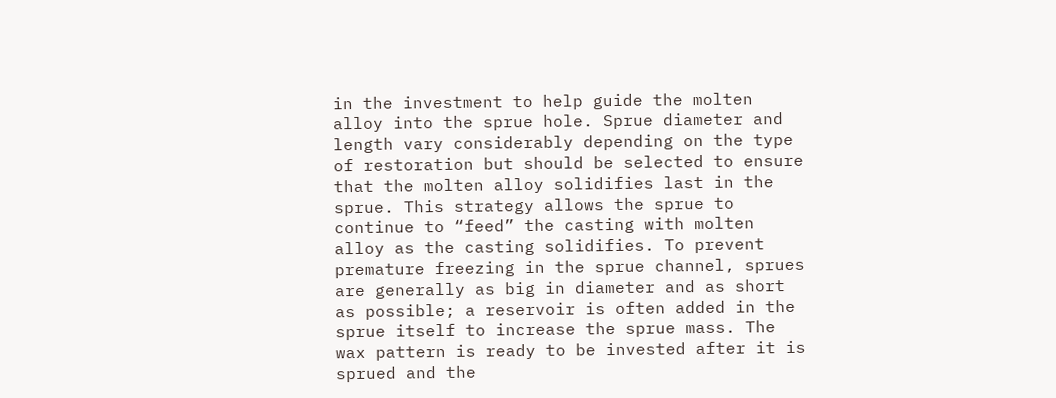in the investment to help guide the molten alloy into the sprue hole. Sprue diameter and length vary considerably depending on the type of restoration but should be selected to ensure that the molten alloy solidifies last in the sprue. This strategy allows the sprue to continue to “feed” the casting with molten alloy as the casting solidifies. To prevent premature freezing in the sprue channel, sprues are generally as big in diameter and as short as possible; a reservoir is often added in the sprue itself to increase the sprue mass. The wax pattern is ready to be invested after it is sprued and the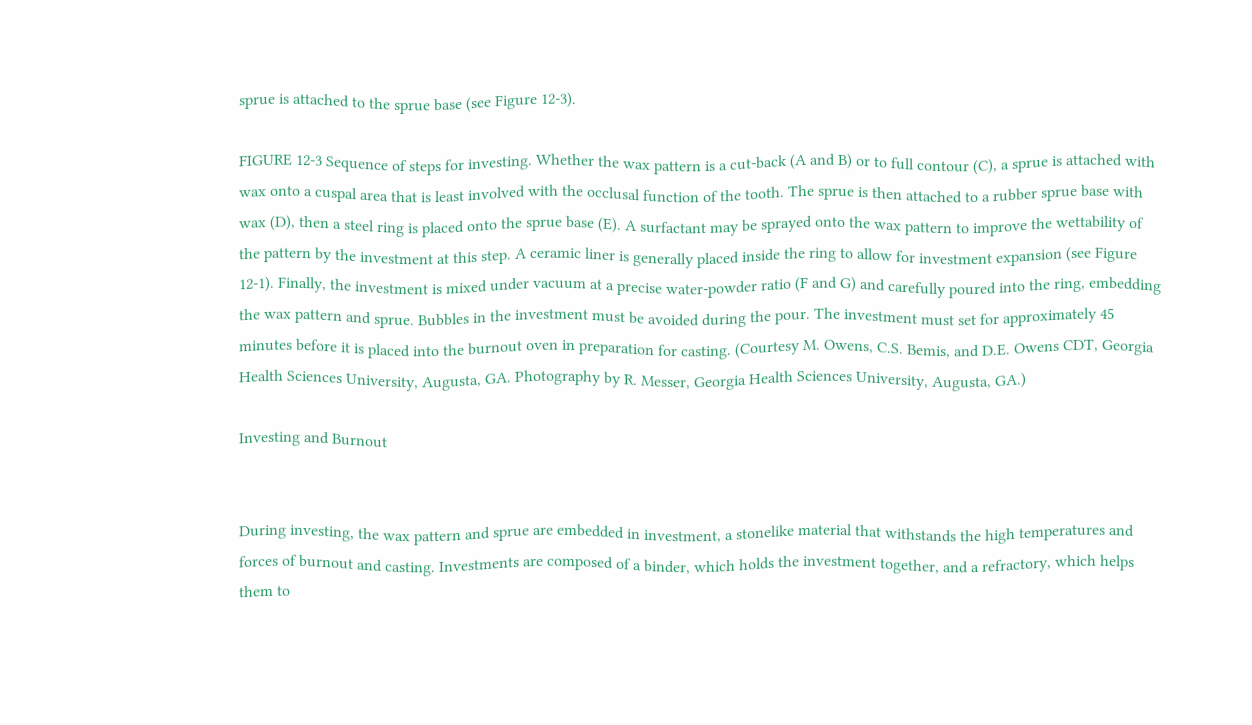sprue is attached to the sprue base (see Figure 12-3).

FIGURE 12-3 Sequence of steps for investing. Whether the wax pattern is a cut-back (A and B) or to full contour (C), a sprue is attached with wax onto a cuspal area that is least involved with the occlusal function of the tooth. The sprue is then attached to a rubber sprue base with wax (D), then a steel ring is placed onto the sprue base (E). A surfactant may be sprayed onto the wax pattern to improve the wettability of the pattern by the investment at this step. A ceramic liner is generally placed inside the ring to allow for investment expansion (see Figure 12-1). Finally, the investment is mixed under vacuum at a precise water-powder ratio (F and G) and carefully poured into the ring, embedding the wax pattern and sprue. Bubbles in the investment must be avoided during the pour. The investment must set for approximately 45 minutes before it is placed into the burnout oven in preparation for casting. (Courtesy M. Owens, C.S. Bemis, and D.E. Owens CDT, Georgia Health Sciences University, Augusta, GA. Photography by R. Messer, Georgia Health Sciences University, Augusta, GA.)

Investing and Burnout


During investing, the wax pattern and sprue are embedded in investment, a stonelike material that withstands the high temperatures and forces of burnout and casting. Investments are composed of a binder, which holds the investment together, and a refractory, which helps them to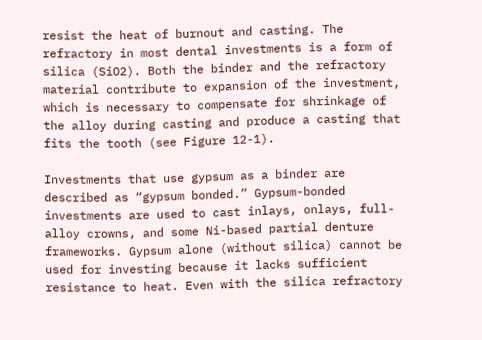resist the heat of burnout and casting. The refractory in most dental investments is a form of silica (SiO2). Both the binder and the refractory material contribute to expansion of the investment, which is necessary to compensate for shrinkage of the alloy during casting and produce a casting that fits the tooth (see Figure 12-1).

Investments that use gypsum as a binder are described as “gypsum bonded.” Gypsum-bonded investments are used to cast inlays, onlays, full-alloy crowns, and some Ni-based partial denture frameworks. Gypsum alone (without silica) cannot be used for investing because it lacks sufficient resistance to heat. Even with the silica refractory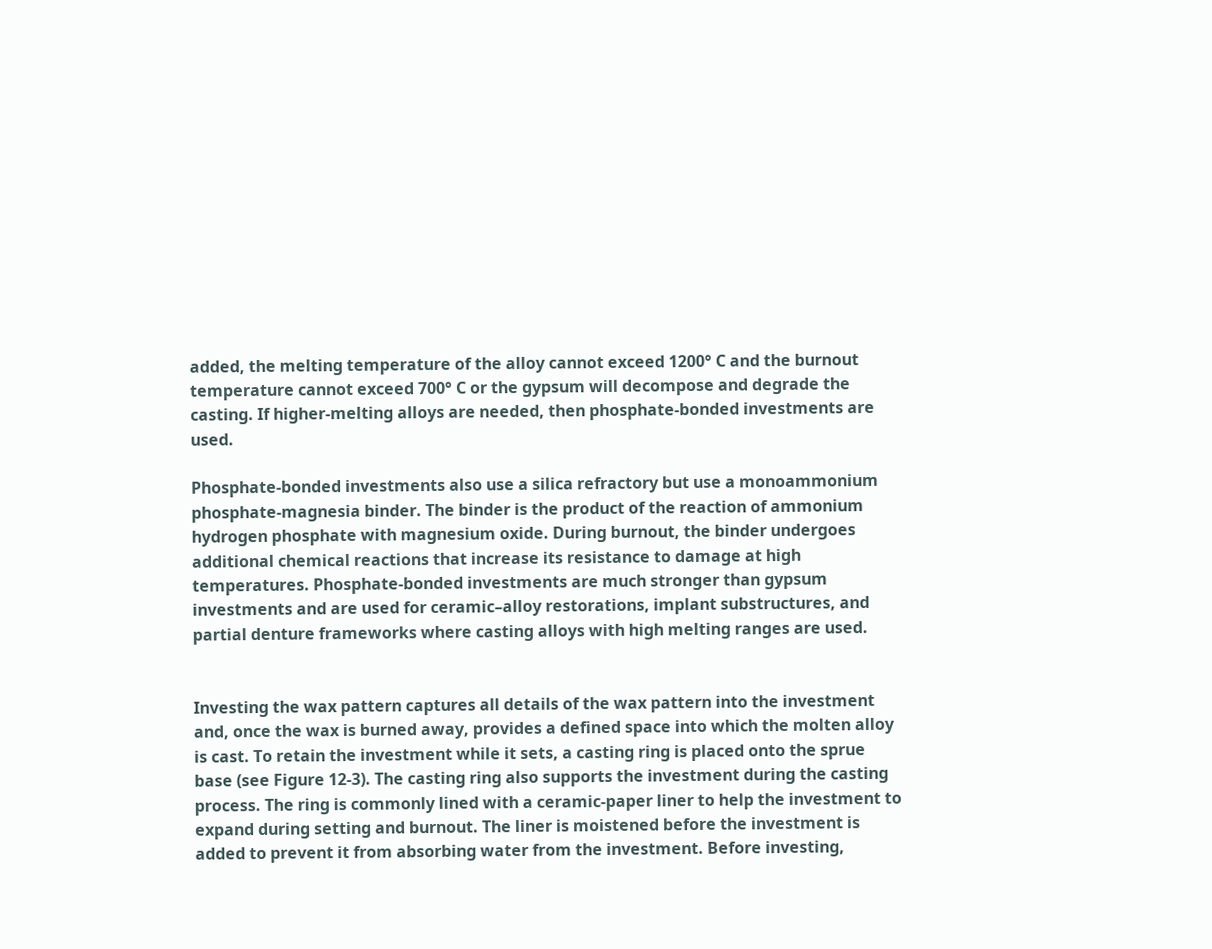added, the melting temperature of the alloy cannot exceed 1200° C and the burnout temperature cannot exceed 700° C or the gypsum will decompose and degrade the casting. If higher-melting alloys are needed, then phosphate-bonded investments are used.

Phosphate-bonded investments also use a silica refractory but use a monoammonium phosphate-magnesia binder. The binder is the product of the reaction of ammonium hydrogen phosphate with magnesium oxide. During burnout, the binder undergoes additional chemical reactions that increase its resistance to damage at high temperatures. Phosphate-bonded investments are much stronger than gypsum investments and are used for ceramic–alloy restorations, implant substructures, and partial denture frameworks where casting alloys with high melting ranges are used.


Investing the wax pattern captures all details of the wax pattern into the investment and, once the wax is burned away, provides a defined space into which the molten alloy is cast. To retain the investment while it sets, a casting ring is placed onto the sprue base (see Figure 12-3). The casting ring also supports the investment during the casting process. The ring is commonly lined with a ceramic-paper liner to help the investment to expand during setting and burnout. The liner is moistened before the investment is added to prevent it from absorbing water from the investment. Before investing,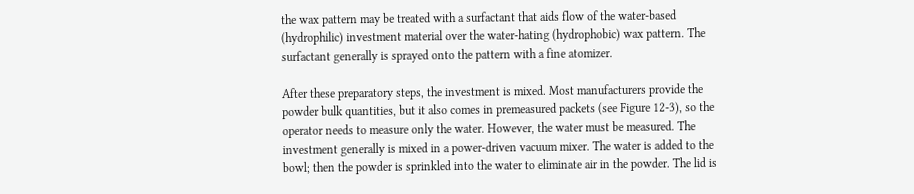the wax pattern may be treated with a surfactant that aids flow of the water-based (hydrophilic) investment material over the water-hating (hydrophobic) wax pattern. The surfactant generally is sprayed onto the pattern with a fine atomizer.

After these preparatory steps, the investment is mixed. Most manufacturers provide the powder bulk quantities, but it also comes in premeasured packets (see Figure 12-3), so the operator needs to measure only the water. However, the water must be measured. The investment generally is mixed in a power-driven vacuum mixer. The water is added to the bowl; then the powder is sprinkled into the water to eliminate air in the powder. The lid is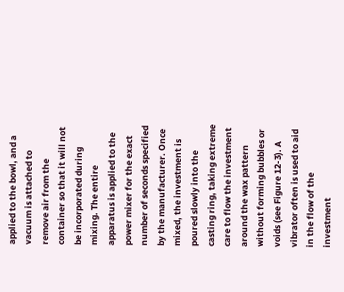applied to the bowl, and a vacuum is attached to remove air from the container so that it will not be incorporated during mixing. The entire apparatus is applied to the power mixer for the exact number of seconds specified by the manufacturer. Once mixed, the investment is poured slowly into the casting ring, taking extreme care to flow the investment around the wax pattern without forming bubbles or voids (see Figure 12-3). A vibrator often is used to aid in the flow of the investment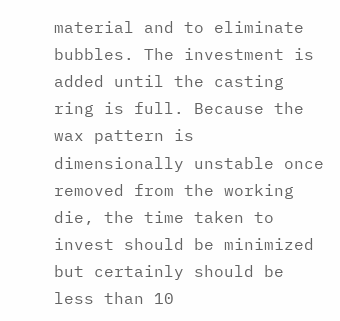material and to eliminate bubbles. The investment is added until the casting ring is full. Because the wax pattern is dimensionally unstable once removed from the working die, the time taken to invest should be minimized but certainly should be less than 10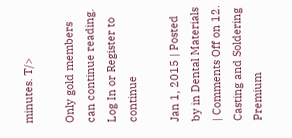minutes. T/>

Only gold members can continue reading. Log In or Register to continue

Jan 1, 2015 | Posted by in Dental Materials | Comments Off on 12. Casting and Soldering
Premium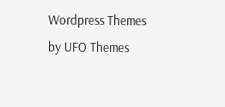Wordpress Themes by UFO Themes